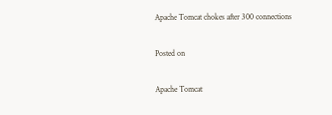Apache Tomcat chokes after 300 connections

Posted on

Apache Tomcat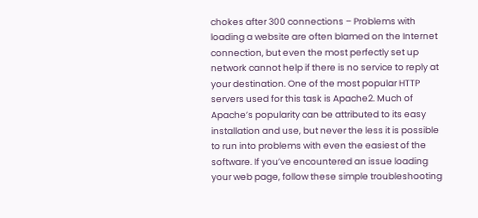chokes after 300 connections – Problems with loading a website are often blamed on the Internet connection, but even the most perfectly set up network cannot help if there is no service to reply at your destination. One of the most popular HTTP servers used for this task is Apache2. Much of Apache’s popularity can be attributed to its easy installation and use, but never the less it is possible to run into problems with even the easiest of the software. If you’ve encountered an issue loading your web page, follow these simple troubleshooting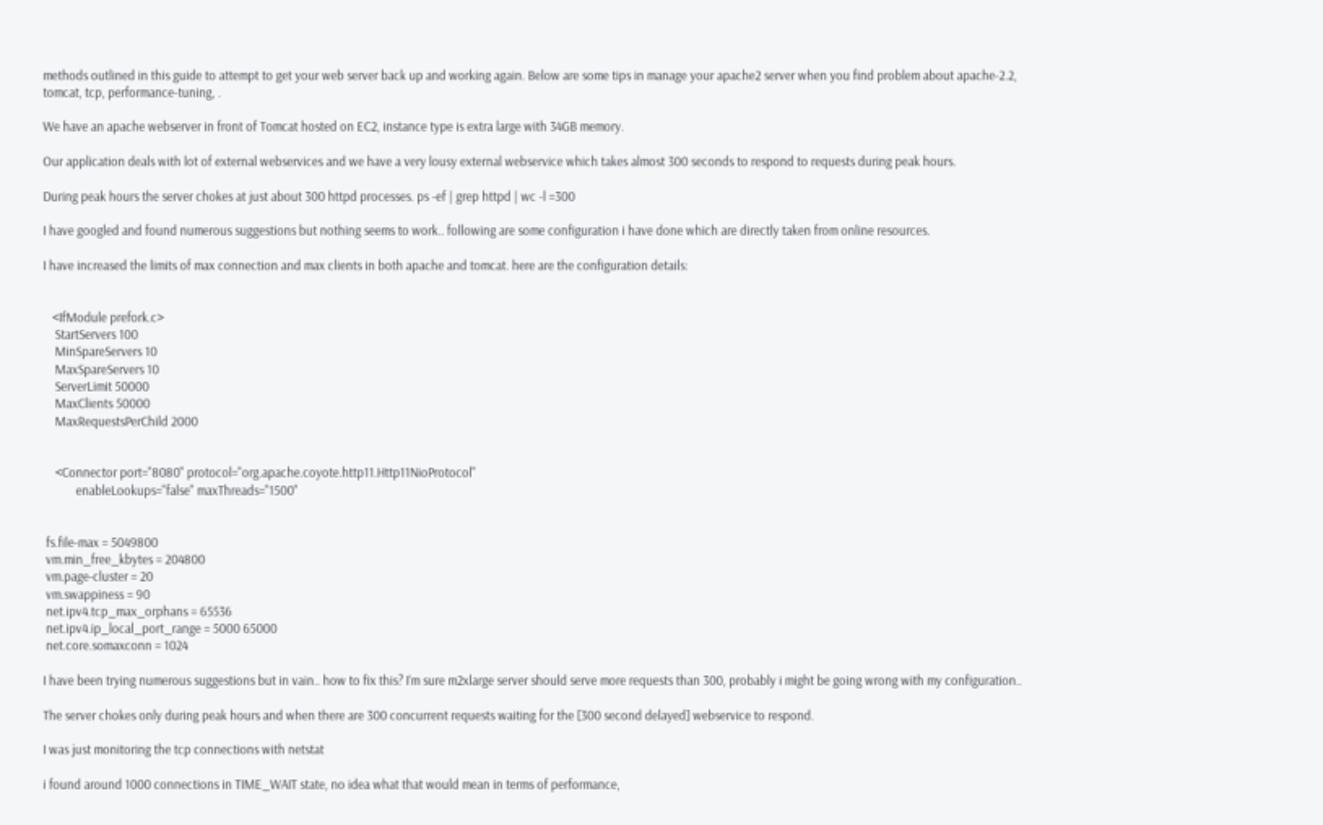methods outlined in this guide to attempt to get your web server back up and working again. Below are some tips in manage your apache2 server when you find problem about apache-2.2, tomcat, tcp, performance-tuning, .

We have an apache webserver in front of Tomcat hosted on EC2, instance type is extra large with 34GB memory.

Our application deals with lot of external webservices and we have a very lousy external webservice which takes almost 300 seconds to respond to requests during peak hours.

During peak hours the server chokes at just about 300 httpd processes. ps -ef | grep httpd | wc -l =300

I have googled and found numerous suggestions but nothing seems to work.. following are some configuration i have done which are directly taken from online resources.

I have increased the limits of max connection and max clients in both apache and tomcat. here are the configuration details:


   <IfModule prefork.c>
    StartServers 100
    MinSpareServers 10
    MaxSpareServers 10
    ServerLimit 50000
    MaxClients 50000
    MaxRequestsPerChild 2000


    <Connector port="8080" protocol="org.apache.coyote.http11.Http11NioProtocol"
           enableLookups="false" maxThreads="1500"


 fs.file-max = 5049800
 vm.min_free_kbytes = 204800
 vm.page-cluster = 20
 vm.swappiness = 90
 net.ipv4.tcp_max_orphans = 65536
 net.ipv4.ip_local_port_range = 5000 65000
 net.core.somaxconn = 1024

I have been trying numerous suggestions but in vain.. how to fix this? I’m sure m2xlarge server should serve more requests than 300, probably i might be going wrong with my configuration..

The server chokes only during peak hours and when there are 300 concurrent requests waiting for the [300 second delayed] webservice to respond.

I was just monitoring the tcp connections with netstat

i found around 1000 connections in TIME_WAIT state, no idea what that would mean in terms of performance,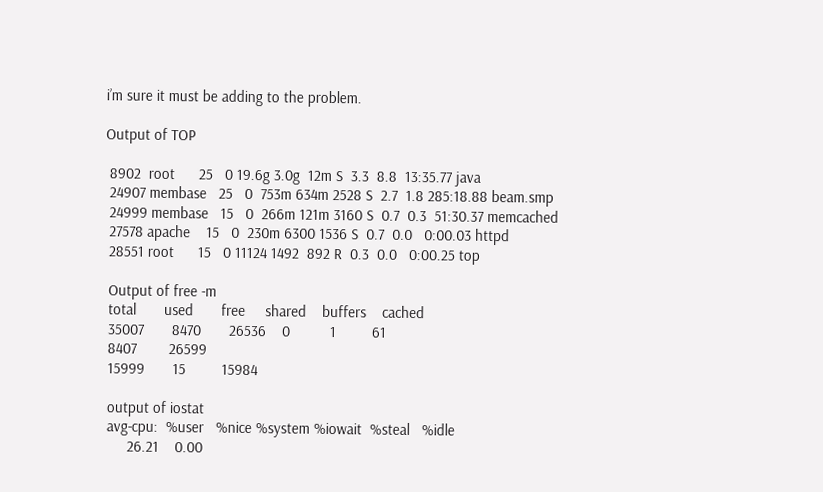i’m sure it must be adding to the problem.

Output of TOP

 8902  root      25   0 19.6g 3.0g  12m S  3.3  8.8  13:35.77 java
 24907 membase   25   0  753m 634m 2528 S  2.7  1.8 285:18.88 beam.smp
 24999 membase   15   0  266m 121m 3160 S  0.7  0.3  51:30.37 memcached
 27578 apache    15   0  230m 6300 1536 S  0.7  0.0   0:00.03 httpd
 28551 root      15   0 11124 1492  892 R  0.3  0.0   0:00.25 top

 Output of free -m
 total       used       free     shared    buffers    cached
 35007       8470       26536    0          1         61
 8407        26599
 15999       15         15984

 output of iostat
 avg-cpu:  %user   %nice %system %iowait  %steal   %idle
      26.21    0.00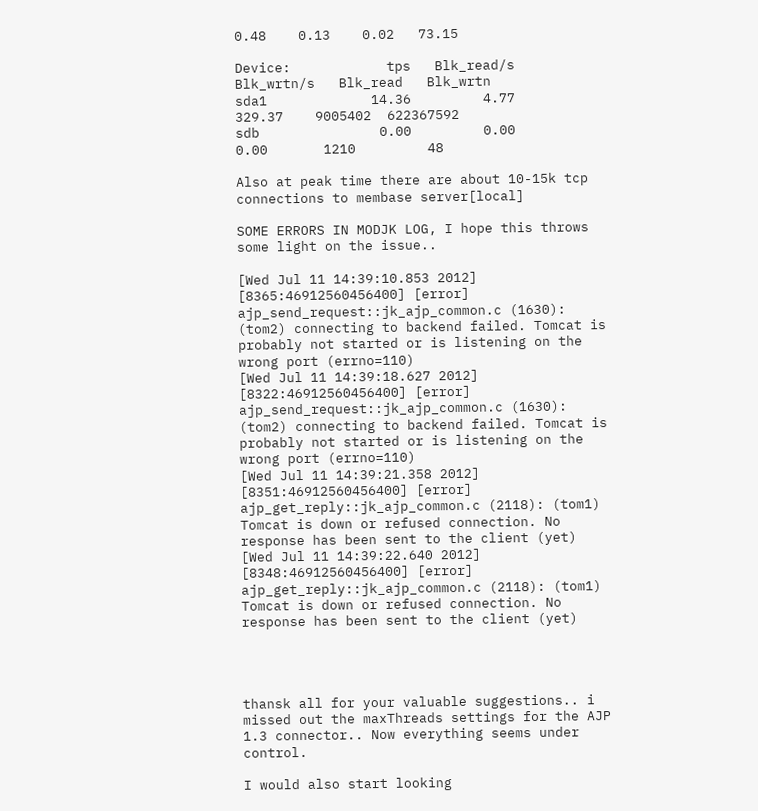0.48    0.13    0.02   73.15

Device:            tps   Blk_read/s   Blk_wrtn/s   Blk_read   Blk_wrtn
sda1             14.36         4.77       329.37    9005402  622367592
sdb               0.00         0.00         0.00       1210         48

Also at peak time there are about 10-15k tcp connections to membase server[local]

SOME ERRORS IN MODJK LOG, I hope this throws some light on the issue..

[Wed Jul 11 14:39:10.853 2012] [8365:46912560456400] [error]         ajp_send_request::jk_ajp_common.c (1630): (tom2) connecting to backend failed. Tomcat is probably not started or is listening on the wrong port (errno=110)
[Wed Jul 11 14:39:18.627 2012] [8322:46912560456400] [error] ajp_send_request::jk_ajp_common.c (1630): (tom2) connecting to backend failed. Tomcat is probably not started or is listening on the wrong port (errno=110)
[Wed Jul 11 14:39:21.358 2012] [8351:46912560456400] [error] ajp_get_reply::jk_ajp_common.c (2118): (tom1) Tomcat is down or refused connection. No response has been sent to the client (yet)
[Wed Jul 11 14:39:22.640 2012] [8348:46912560456400] [error] ajp_get_reply::jk_ajp_common.c (2118): (tom1) Tomcat is down or refused connection. No response has been sent to the client (yet)




thansk all for your valuable suggestions.. i missed out the maxThreads settings for the AJP 1.3 connector.. Now everything seems under control.

I would also start looking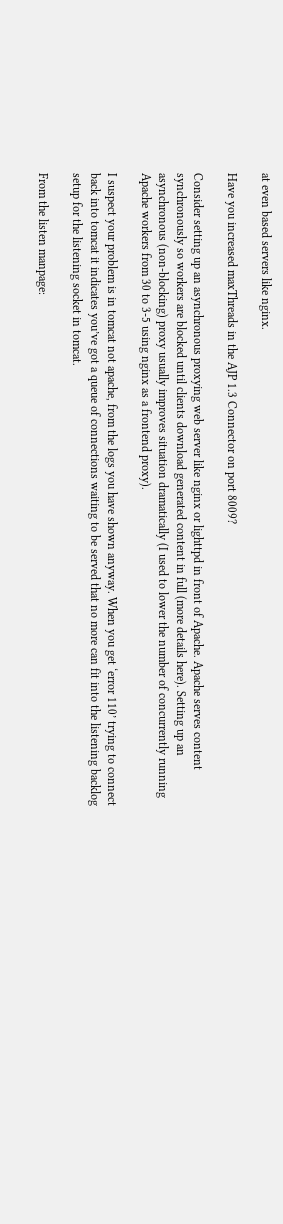at even based servers like nginx.

Have you increased maxThreads in the AJP 1.3 Connector on port 8009?

Consider setting up an asynchronous proxying web server like nginx or lighttpd in front of Apache. Apache serves content synchronously so workers are blocked until clients download generated content in full (more details here). Setting up an asynchronous (non-blocking) proxy usually improves situation dramatically (I used to lower the number of concurrently running Apache workers from 30 to 3-5 using nginx as a frontend proxy).

I suspect your problem is in tomcat not apache, from the logs you have shown anyway. When you get ‘error 110’ trying to connect back into tomcat it indicates you’ve got a queue of connections waiting to be served that no more can fit into the listening backlog setup for the listening socket in tomcat.

From the listen manpage: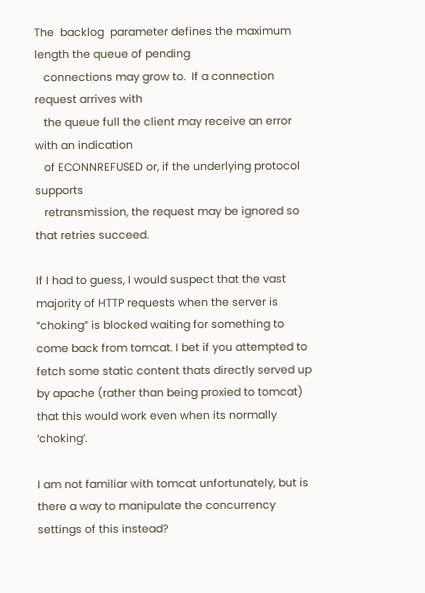The  backlog  parameter defines the maximum length the queue of pending
   connections may grow to.  If a connection request arrives with
   the queue full the client may receive an error with an indication
   of ECONNREFUSED or, if the underlying protocol supports
   retransmission, the request may be ignored so that retries succeed.

If I had to guess, I would suspect that the vast majority of HTTP requests when the server is “choking” is blocked waiting for something to come back from tomcat. I bet if you attempted to fetch some static content thats directly served up by apache (rather than being proxied to tomcat) that this would work even when its normally ‘choking’.

I am not familiar with tomcat unfortunately, but is there a way to manipulate the concurrency settings of this instead?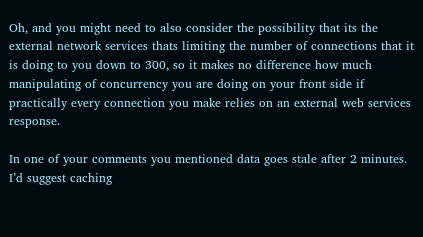Oh, and you might need to also consider the possibility that its the external network services thats limiting the number of connections that it is doing to you down to 300, so it makes no difference how much manipulating of concurrency you are doing on your front side if practically every connection you make relies on an external web services response.

In one of your comments you mentioned data goes stale after 2 minutes. I’d suggest caching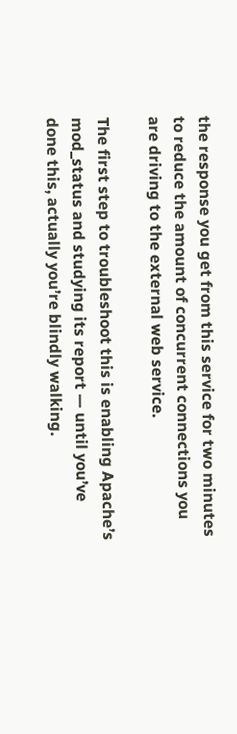the response you get from this service for two minutes to reduce the amount of concurrent connections you are driving to the external web service.

The first step to troubleshoot this is enabling Apache’s mod_status and studying its report — until you’ve done this, actually you’re blindly walking.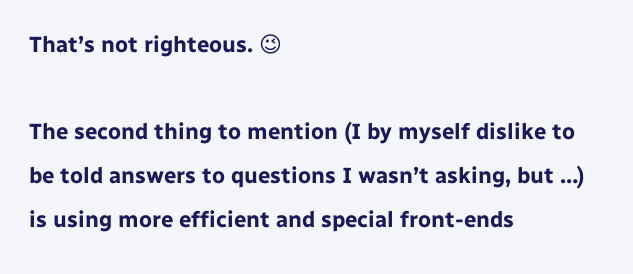That’s not righteous. 😉

The second thing to mention (I by myself dislike to be told answers to questions I wasn’t asking, but …) is using more efficient and special front-ends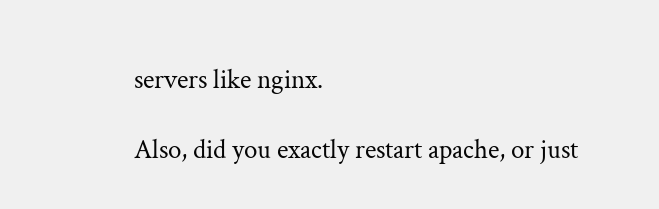servers like nginx.

Also, did you exactly restart apache, or just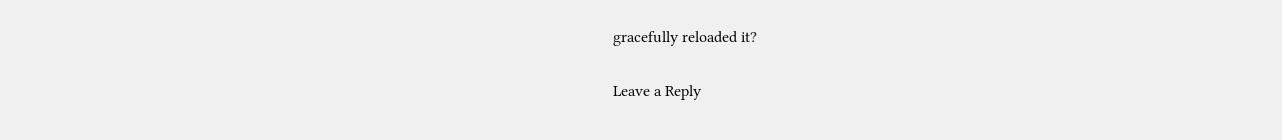gracefully reloaded it?

Leave a Reply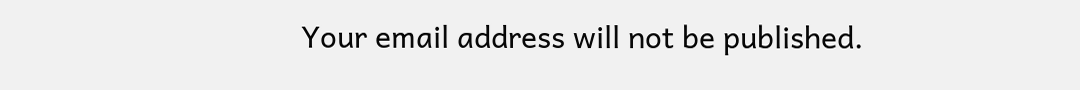Your email address will not be published.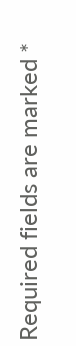Required fields are marked *